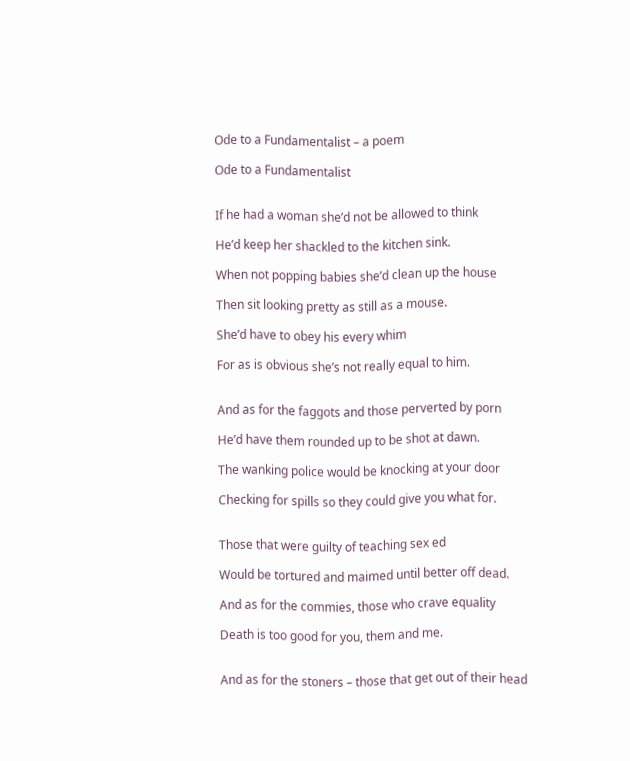Ode to a Fundamentalist – a poem

Ode to a Fundamentalist


If he had a woman she’d not be allowed to think

He’d keep her shackled to the kitchen sink.

When not popping babies she’d clean up the house

Then sit looking pretty as still as a mouse.

She’d have to obey his every whim

For as is obvious she’s not really equal to him.


And as for the faggots and those perverted by porn

He’d have them rounded up to be shot at dawn.

The wanking police would be knocking at your door

Checking for spills so they could give you what for.


Those that were guilty of teaching sex ed

Would be tortured and maimed until better off dead.

And as for the commies, those who crave equality

Death is too good for you, them and me.


And as for the stoners – those that get out of their head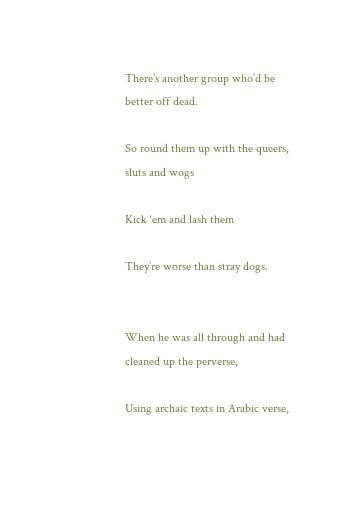There’s another group who’d be better off dead.

So round them up with the queers, sluts and wogs

Kick ‘em and lash them

They’re worse than stray dogs.


When he was all through and had cleaned up the perverse,

Using archaic texts in Arabic verse,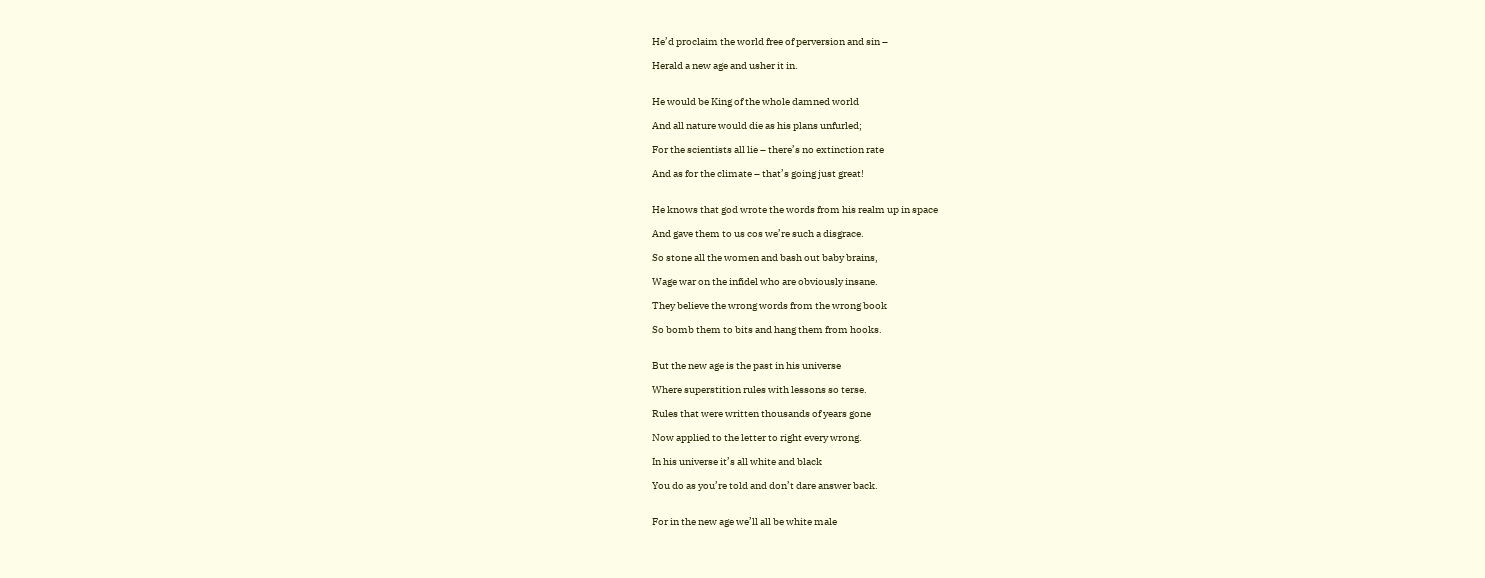He’d proclaim the world free of perversion and sin –

Herald a new age and usher it in.


He would be King of the whole damned world

And all nature would die as his plans unfurled;

For the scientists all lie – there’s no extinction rate

And as for the climate – that’s going just great!


He knows that god wrote the words from his realm up in space

And gave them to us cos we’re such a disgrace.

So stone all the women and bash out baby brains,

Wage war on the infidel who are obviously insane.

They believe the wrong words from the wrong book

So bomb them to bits and hang them from hooks.


But the new age is the past in his universe

Where superstition rules with lessons so terse.

Rules that were written thousands of years gone

Now applied to the letter to right every wrong.

In his universe it’s all white and black

You do as you’re told and don’t dare answer back.


For in the new age we’ll all be white male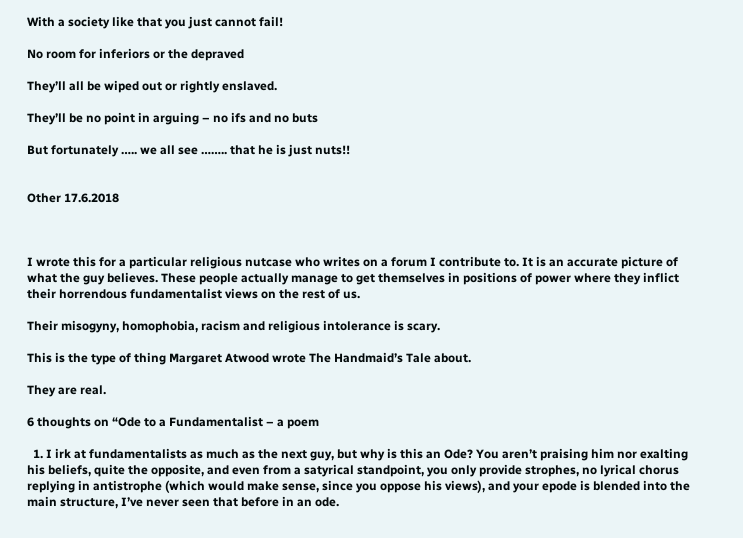With a society like that you just cannot fail!

No room for inferiors or the depraved

They’ll all be wiped out or rightly enslaved.

They’ll be no point in arguing – no ifs and no buts

But fortunately ….. we all see …….. that he is just nuts!!


Other 17.6.2018



I wrote this for a particular religious nutcase who writes on a forum I contribute to. It is an accurate picture of what the guy believes. These people actually manage to get themselves in positions of power where they inflict their horrendous fundamentalist views on the rest of us.

Their misogyny, homophobia, racism and religious intolerance is scary.

This is the type of thing Margaret Atwood wrote The Handmaid’s Tale about.

They are real.

6 thoughts on “Ode to a Fundamentalist – a poem

  1. I irk at fundamentalists as much as the next guy, but why is this an Ode? You aren’t praising him nor exalting his beliefs, quite the opposite, and even from a satyrical standpoint, you only provide strophes, no lyrical chorus replying in antistrophe (which would make sense, since you oppose his views), and your epode is blended into the main structure, I’ve never seen that before in an ode.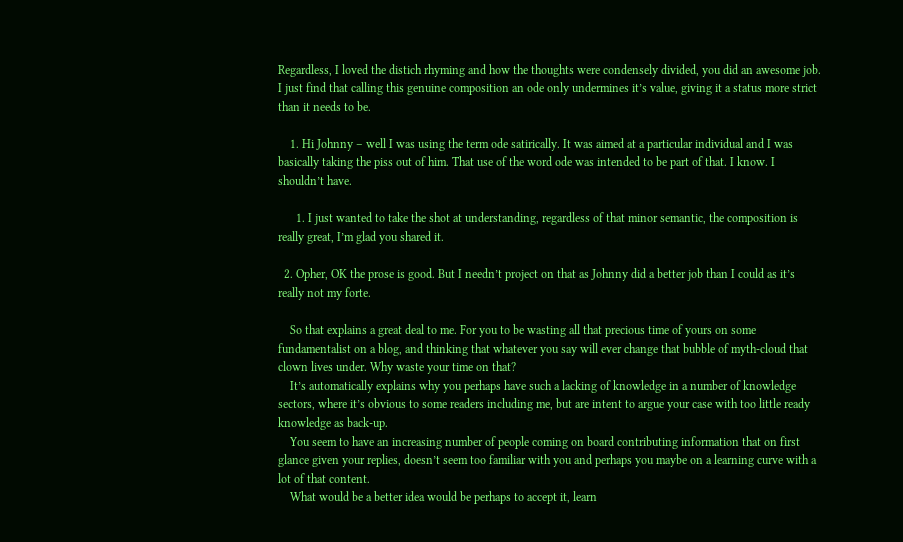Regardless, I loved the distich rhyming and how the thoughts were condensely divided, you did an awesome job. I just find that calling this genuine composition an ode only undermines it’s value, giving it a status more strict than it needs to be.

    1. Hi Johnny – well I was using the term ode satirically. It was aimed at a particular individual and I was basically taking the piss out of him. That use of the word ode was intended to be part of that. I know. I shouldn’t have.

      1. I just wanted to take the shot at understanding, regardless of that minor semantic, the composition is really great, I’m glad you shared it.

  2. Opher, OK the prose is good. But I needn’t project on that as Johnny did a better job than I could as it’s really not my forte.

    So that explains a great deal to me. For you to be wasting all that precious time of yours on some fundamentalist on a blog, and thinking that whatever you say will ever change that bubble of myth-cloud that clown lives under. Why waste your time on that?
    It’s automatically explains why you perhaps have such a lacking of knowledge in a number of knowledge sectors, where it’s obvious to some readers including me, but are intent to argue your case with too little ready knowledge as back-up.
    You seem to have an increasing number of people coming on board contributing information that on first glance given your replies, doesn’t seem too familiar with you and perhaps you maybe on a learning curve with a lot of that content.
    What would be a better idea would be perhaps to accept it, learn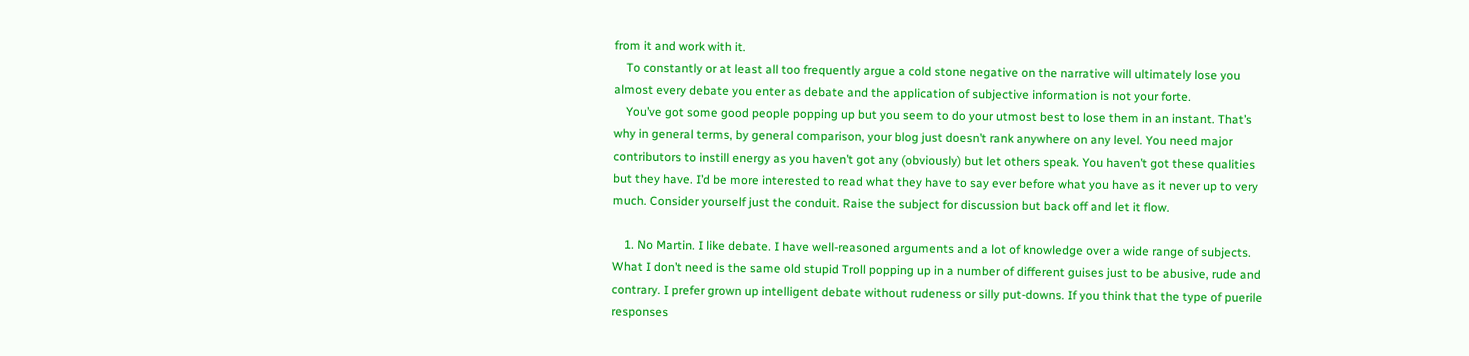from it and work with it.
    To constantly or at least all too frequently argue a cold stone negative on the narrative will ultimately lose you almost every debate you enter as debate and the application of subjective information is not your forte.
    You’ve got some good people popping up but you seem to do your utmost best to lose them in an instant. That’s why in general terms, by general comparison, your blog just doesn’t rank anywhere on any level. You need major contributors to instill energy as you haven’t got any (obviously) but let others speak. You haven’t got these qualities but they have. I’d be more interested to read what they have to say ever before what you have as it never up to very much. Consider yourself just the conduit. Raise the subject for discussion but back off and let it flow.

    1. No Martin. I like debate. I have well-reasoned arguments and a lot of knowledge over a wide range of subjects. What I don’t need is the same old stupid Troll popping up in a number of different guises just to be abusive, rude and contrary. I prefer grown up intelligent debate without rudeness or silly put-downs. If you think that the type of puerile responses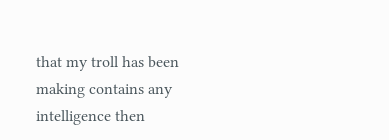that my troll has been making contains any intelligence then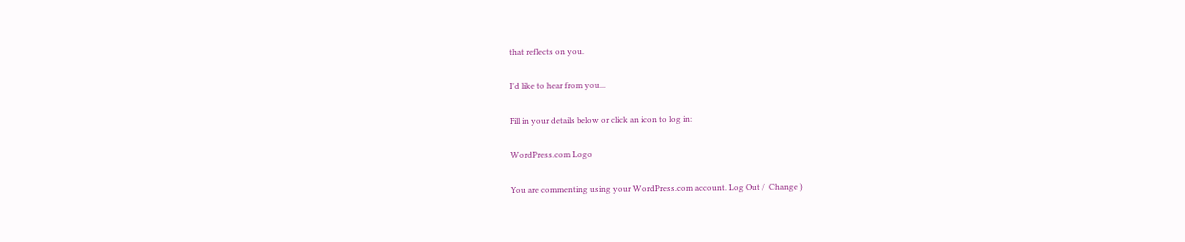that reflects on you.

I'd like to hear from you...

Fill in your details below or click an icon to log in:

WordPress.com Logo

You are commenting using your WordPress.com account. Log Out /  Change )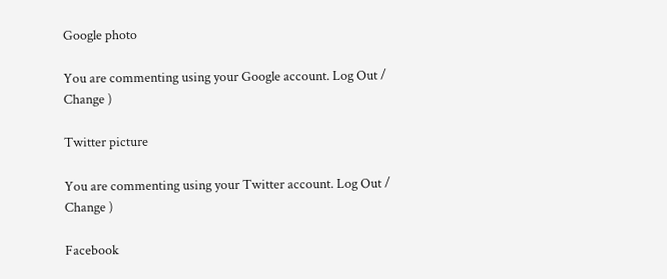Google photo

You are commenting using your Google account. Log Out /  Change )

Twitter picture

You are commenting using your Twitter account. Log Out /  Change )

Facebook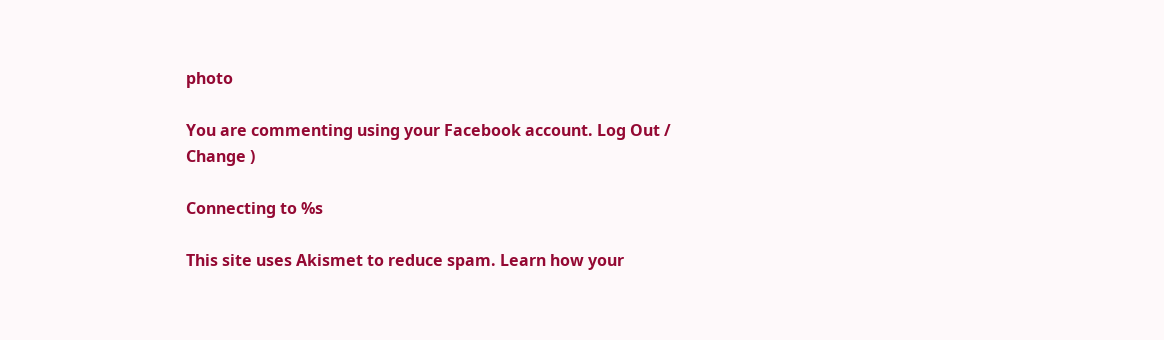photo

You are commenting using your Facebook account. Log Out /  Change )

Connecting to %s

This site uses Akismet to reduce spam. Learn how your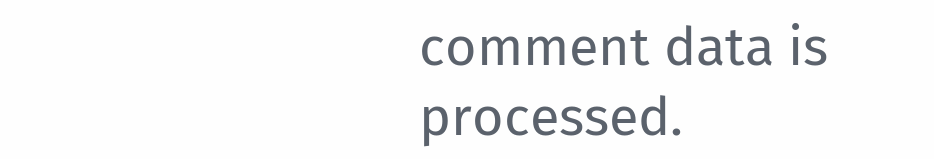comment data is processed.